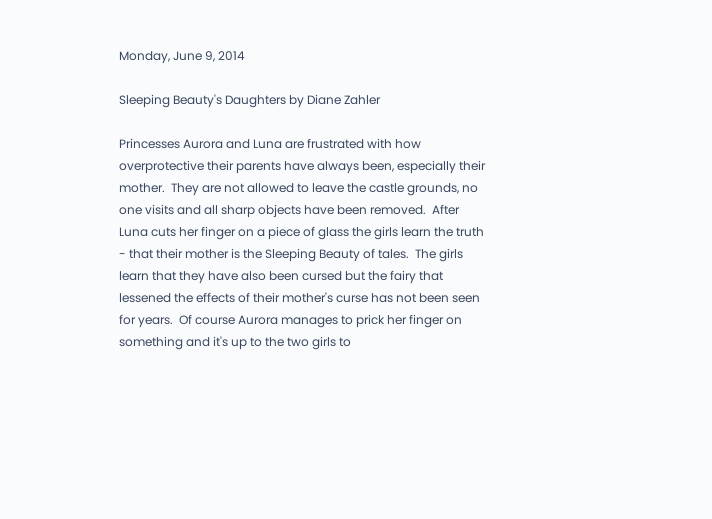Monday, June 9, 2014

Sleeping Beauty's Daughters by Diane Zahler

Princesses Aurora and Luna are frustrated with how overprotective their parents have always been, especially their mother.  They are not allowed to leave the castle grounds, no one visits and all sharp objects have been removed.  After Luna cuts her finger on a piece of glass the girls learn the truth - that their mother is the Sleeping Beauty of tales.  The girls learn that they have also been cursed but the fairy that lessened the effects of their mother's curse has not been seen for years.  Of course Aurora manages to prick her finger on something and it's up to the two girls to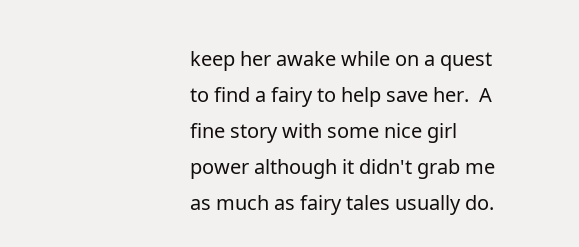keep her awake while on a quest to find a fairy to help save her.  A fine story with some nice girl power although it didn't grab me as much as fairy tales usually do.